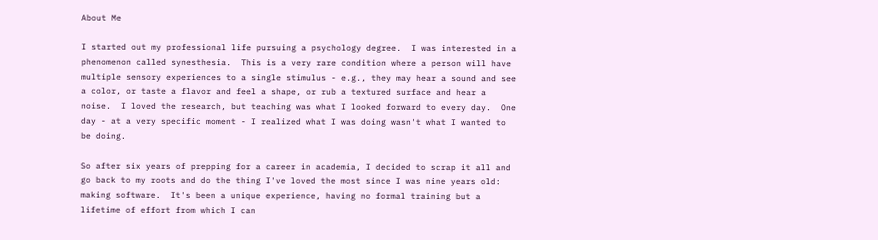About Me

I started out my professional life pursuing a psychology degree.  I was interested in a phenomenon called synesthesia.  This is a very rare condition where a person will have multiple sensory experiences to a single stimulus - e.g., they may hear a sound and see a color, or taste a flavor and feel a shape, or rub a textured surface and hear a noise.  I loved the research, but teaching was what I looked forward to every day.  One day - at a very specific moment - I realized what I was doing wasn't what I wanted to be doing.

So after six years of prepping for a career in academia, I decided to scrap it all and go back to my roots and do the thing I've loved the most since I was nine years old: making software.  It's been a unique experience, having no formal training but a lifetime of effort from which I can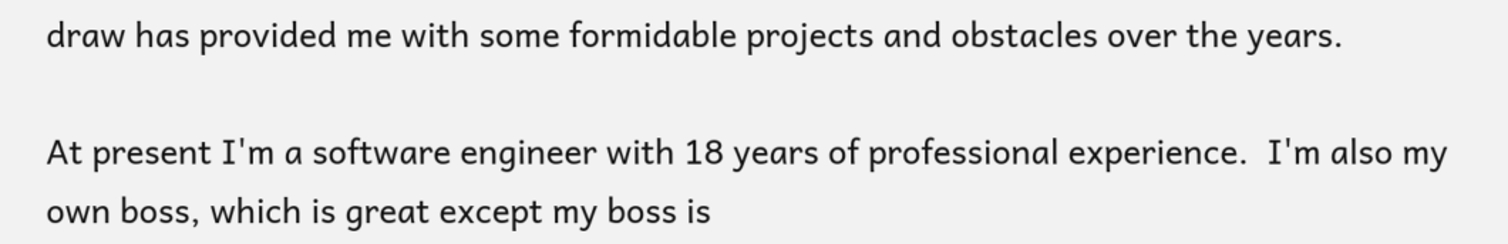draw has provided me with some formidable projects and obstacles over the years.

At present I'm a software engineer with 18 years of professional experience.  I'm also my own boss, which is great except my boss is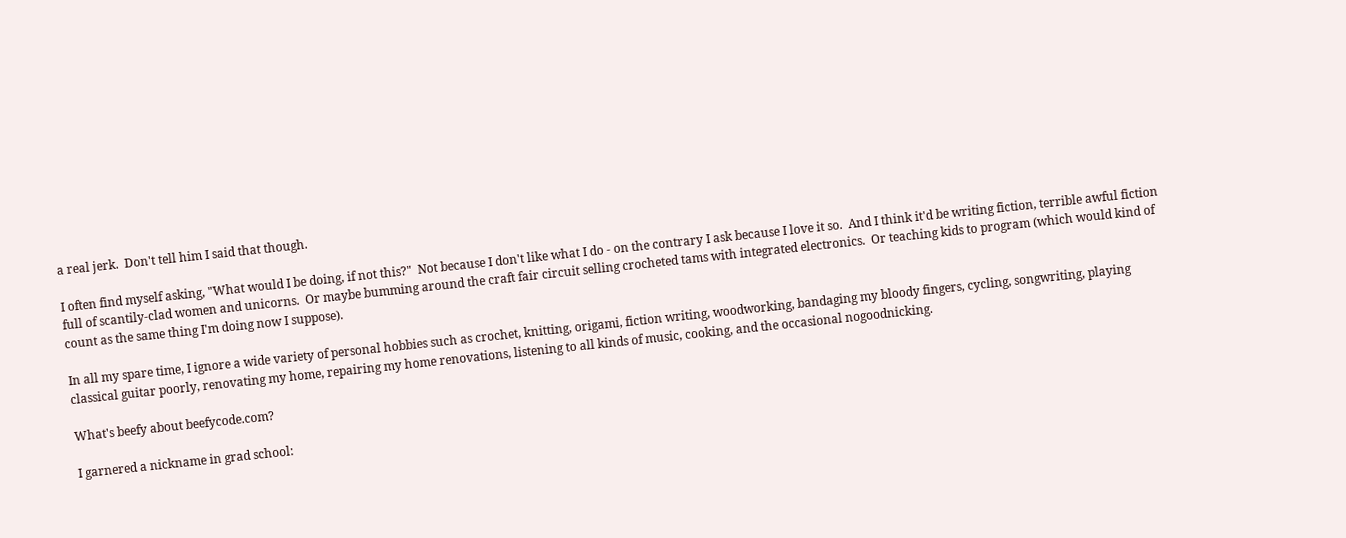a real jerk.  Don't tell him I said that though.

I often find myself asking, "What would I be doing, if not this?"  Not because I don't like what I do - on the contrary I ask because I love it so.  And I think it'd be writing fiction, terrible awful fiction full of scantily-clad women and unicorns.  Or maybe bumming around the craft fair circuit selling crocheted tams with integrated electronics.  Or teaching kids to program (which would kind of count as the same thing I'm doing now I suppose).

In all my spare time, I ignore a wide variety of personal hobbies such as crochet, knitting, origami, fiction writing, woodworking, bandaging my bloody fingers, cycling, songwriting, playing classical guitar poorly, renovating my home, repairing my home renovations, listening to all kinds of music, cooking, and the occasional nogoodnicking.

What's beefy about beefycode.com?

I garnered a nickname in grad school: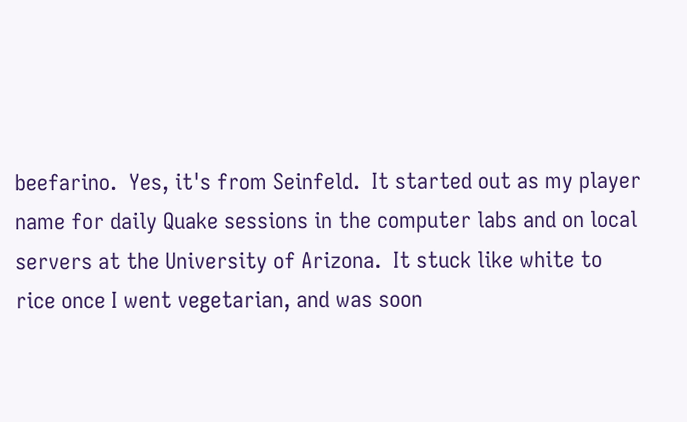beefarino.  Yes, it's from Seinfeld.  It started out as my player name for daily Quake sessions in the computer labs and on local servers at the University of Arizona.  It stuck like white to rice once I went vegetarian, and was soon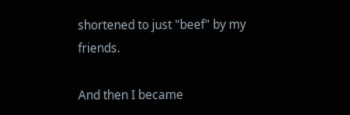shortened to just "beef" by my friends.

And then I became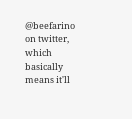@beefarino on twitter, which basically means it'll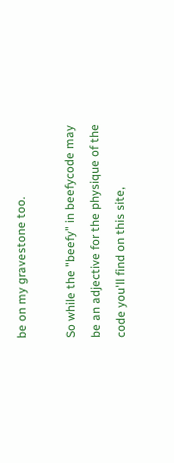be on my gravestone too.

So while the "beefy" in beefycode may be an adjective for the physique of the code you'll find on this site,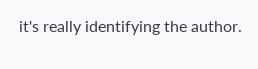it's really identifying the author.